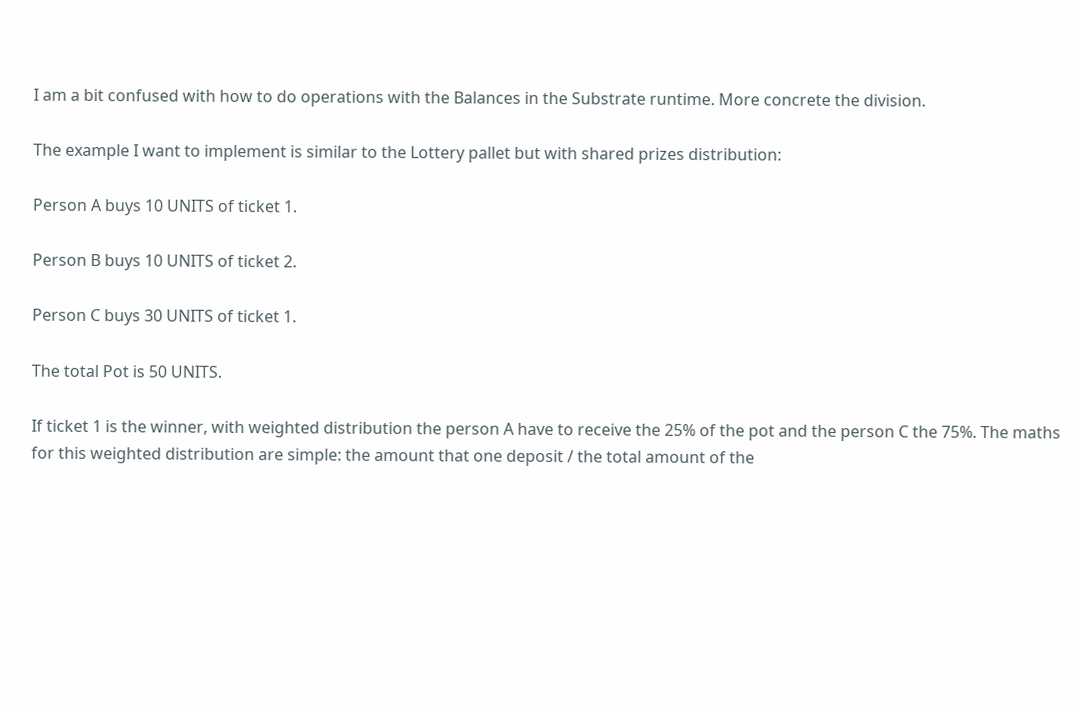I am a bit confused with how to do operations with the Balances in the Substrate runtime. More concrete the division.

The example I want to implement is similar to the Lottery pallet but with shared prizes distribution:

Person A buys 10 UNITS of ticket 1.

Person B buys 10 UNITS of ticket 2.

Person C buys 30 UNITS of ticket 1.

The total Pot is 50 UNITS.

If ticket 1 is the winner, with weighted distribution the person A have to receive the 25% of the pot and the person C the 75%. The maths for this weighted distribution are simple: the amount that one deposit / the total amount of the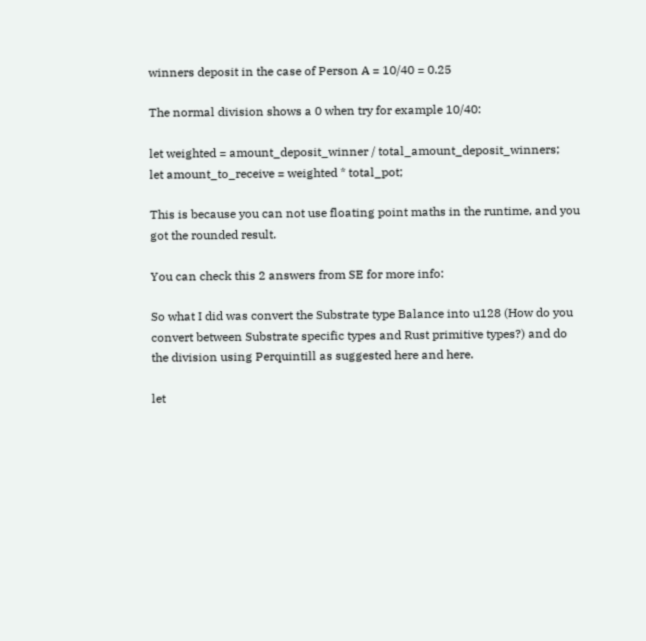winners deposit in the case of Person A = 10/40 = 0.25

The normal division shows a 0 when try for example 10/40:

let weighted = amount_deposit_winner / total_amount_deposit_winners;
let amount_to_receive = weighted * total_pot;

This is because you can not use floating point maths in the runtime, and you got the rounded result.

You can check this 2 answers from SE for more info:

So what I did was convert the Substrate type Balance into u128 (How do you convert between Substrate specific types and Rust primitive types?) and do the division using Perquintill as suggested here and here.

let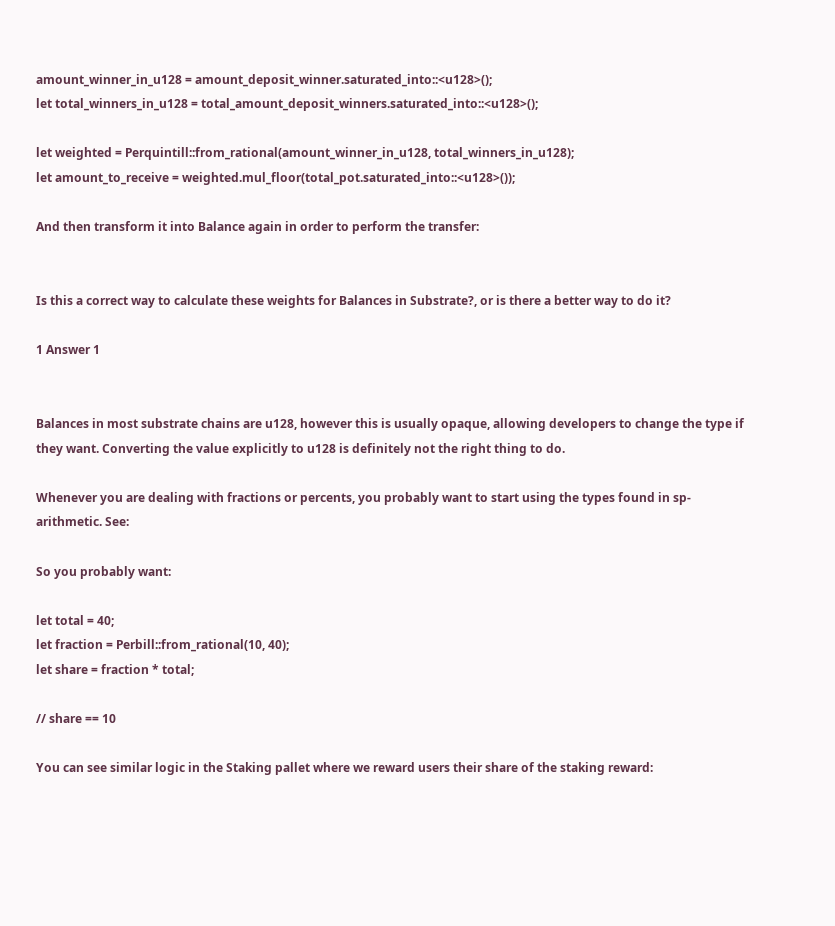amount_winner_in_u128 = amount_deposit_winner.saturated_into::<u128>();
let total_winners_in_u128 = total_amount_deposit_winners.saturated_into::<u128>();

let weighted = Perquintill::from_rational(amount_winner_in_u128, total_winners_in_u128);
let amount_to_receive = weighted.mul_floor(total_pot.saturated_into::<u128>());

And then transform it into Balance again in order to perform the transfer:


Is this a correct way to calculate these weights for Balances in Substrate?, or is there a better way to do it?

1 Answer 1


Balances in most substrate chains are u128, however this is usually opaque, allowing developers to change the type if they want. Converting the value explicitly to u128 is definitely not the right thing to do.

Whenever you are dealing with fractions or percents, you probably want to start using the types found in sp-arithmetic. See:

So you probably want:

let total = 40;
let fraction = Perbill::from_rational(10, 40);
let share = fraction * total;

// share == 10

You can see similar logic in the Staking pallet where we reward users their share of the staking reward: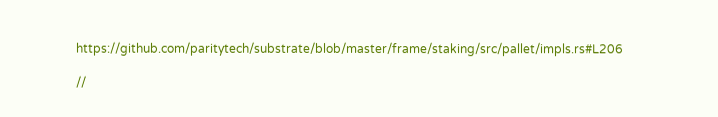https://github.com/paritytech/substrate/blob/master/frame/staking/src/pallet/impls.rs#L206

//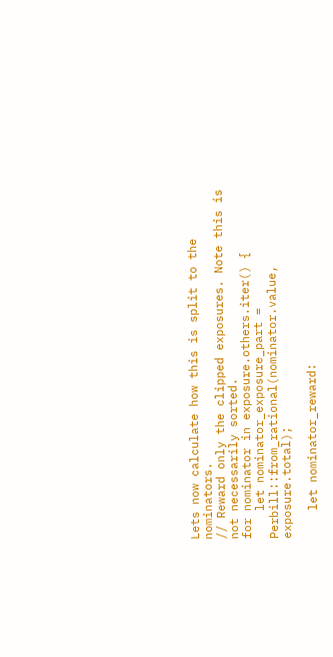Lets now calculate how this is split to the nominators.
// Reward only the clipped exposures. Note this is not necessarily sorted.
for nominator in exposure.others.iter() {
    let nominator_exposure_part = Perbill::from_rational(nominator.value, exposure.total);

    let nominator_reward: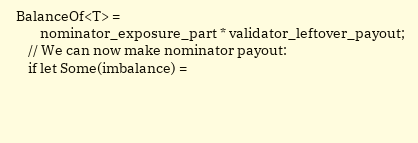BalanceOf<T> =
        nominator_exposure_part * validator_leftover_payout;
    // We can now make nominator payout:
    if let Some(imbalance) =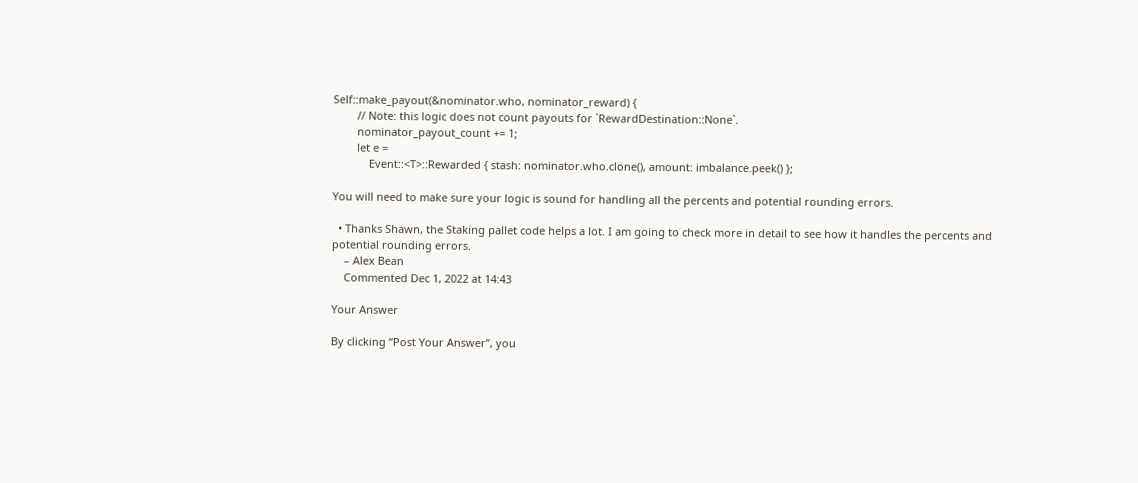Self::make_payout(&nominator.who, nominator_reward) {
        // Note: this logic does not count payouts for `RewardDestination::None`.
        nominator_payout_count += 1;
        let e =
            Event::<T>::Rewarded { stash: nominator.who.clone(), amount: imbalance.peek() };

You will need to make sure your logic is sound for handling all the percents and potential rounding errors.

  • Thanks Shawn, the Staking pallet code helps a lot. I am going to check more in detail to see how it handles the percents and potential rounding errors.
    – Alex Bean
    Commented Dec 1, 2022 at 14:43

Your Answer

By clicking “Post Your Answer”, you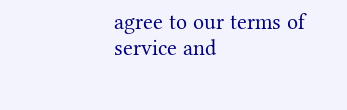agree to our terms of service and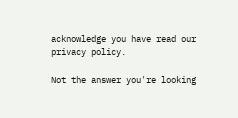acknowledge you have read our privacy policy.

Not the answer you're looking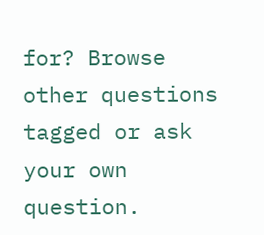for? Browse other questions tagged or ask your own question.